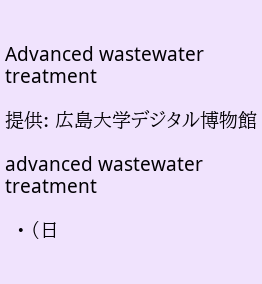Advanced wastewater treatment

提供: 広島大学デジタル博物館

advanced wastewater treatment

  • (日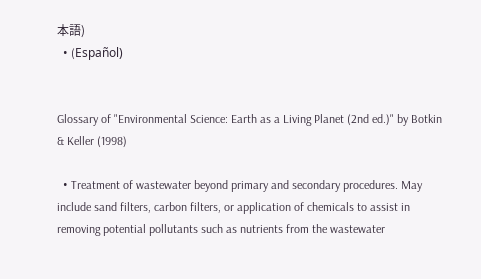本語)
  • (Español)


Glossary of "Environmental Science: Earth as a Living Planet (2nd ed.)" by Botkin & Keller (1998)

  • Treatment of wastewater beyond primary and secondary procedures. May include sand filters, carbon filters, or application of chemicals to assist in removing potential pollutants such as nutrients from the wastewater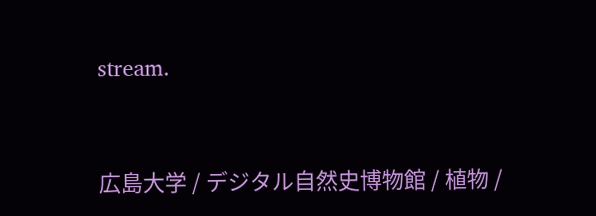stream.


広島大学 / デジタル自然史博物館 / 植物 /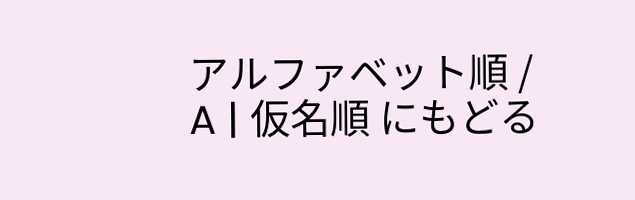アルファベット順 / A | 仮名順 にもどる